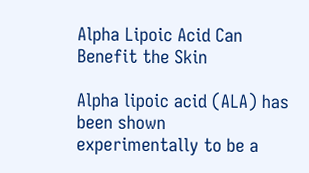Alpha Lipoic Acid Can Benefit the Skin

Alpha lipoic acid (ALA) has been shown experimentally to be a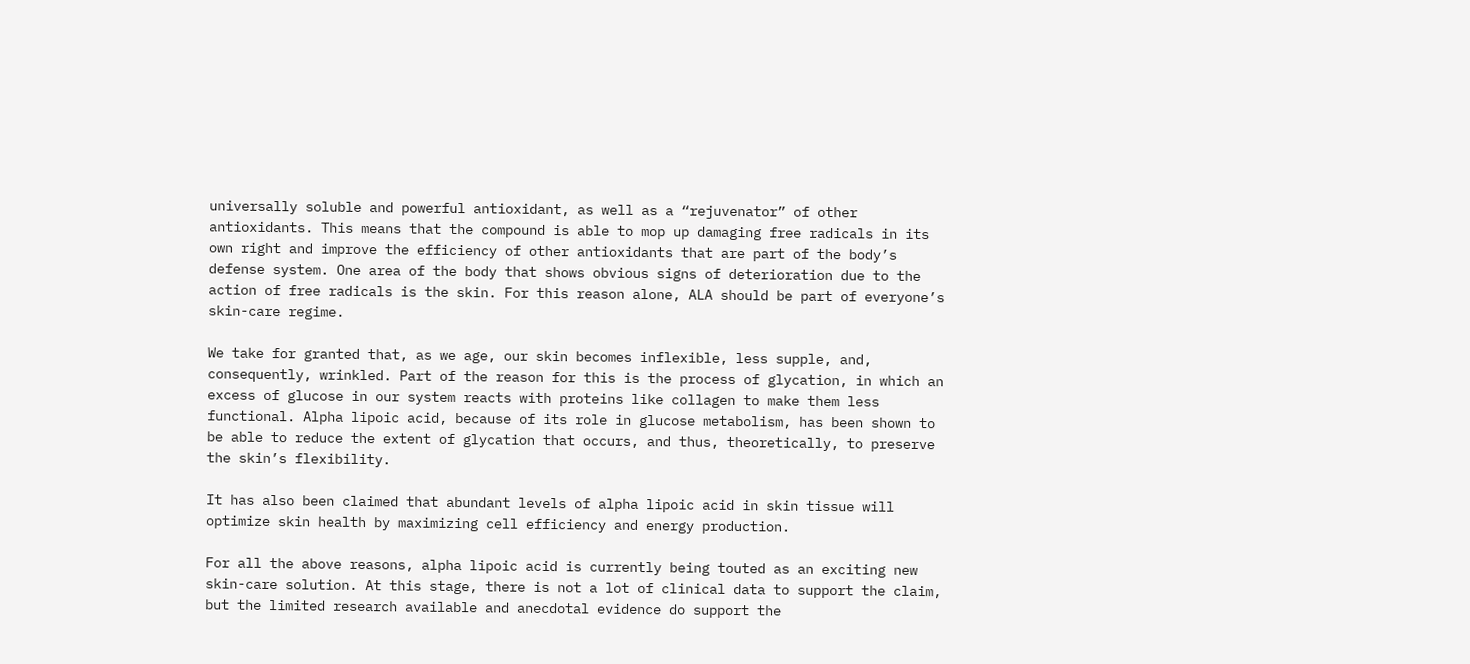universally soluble and powerful antioxidant, as well as a “rejuvenator” of other antioxidants. This means that the compound is able to mop up damaging free radicals in its own right and improve the efficiency of other antioxidants that are part of the body’s defense system. One area of the body that shows obvious signs of deterioration due to the action of free radicals is the skin. For this reason alone, ALA should be part of everyone’s skin-care regime.

We take for granted that, as we age, our skin becomes inflexible, less supple, and, consequently, wrinkled. Part of the reason for this is the process of glycation, in which an excess of glucose in our system reacts with proteins like collagen to make them less functional. Alpha lipoic acid, because of its role in glucose metabolism, has been shown to be able to reduce the extent of glycation that occurs, and thus, theoretically, to preserve the skin’s flexibility.

It has also been claimed that abundant levels of alpha lipoic acid in skin tissue will optimize skin health by maximizing cell efficiency and energy production.

For all the above reasons, alpha lipoic acid is currently being touted as an exciting new skin-care solution. At this stage, there is not a lot of clinical data to support the claim, but the limited research available and anecdotal evidence do support the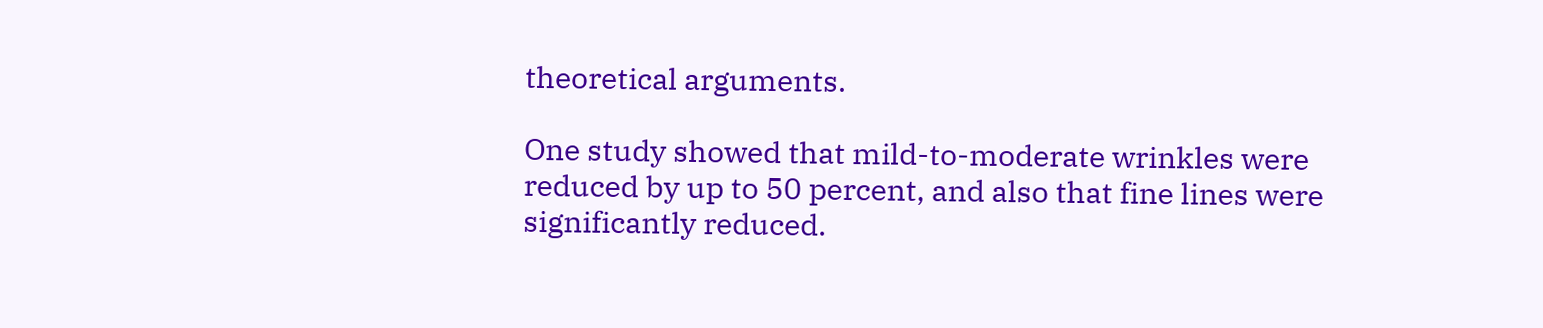theoretical arguments.

One study showed that mild-to-moderate wrinkles were reduced by up to 50 percent, and also that fine lines were significantly reduced.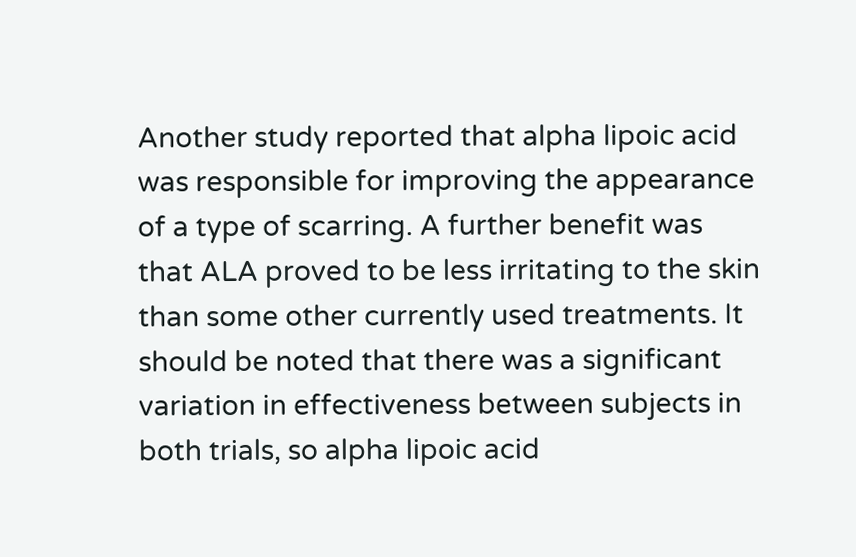Another study reported that alpha lipoic acid was responsible for improving the appearance of a type of scarring. A further benefit was that ALA proved to be less irritating to the skin than some other currently used treatments. It should be noted that there was a significant variation in effectiveness between subjects in both trials, so alpha lipoic acid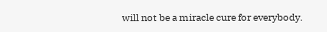will not be a miracle cure for everybody.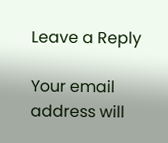Leave a Reply

Your email address will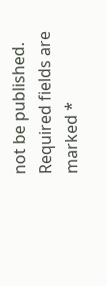not be published. Required fields are marked *